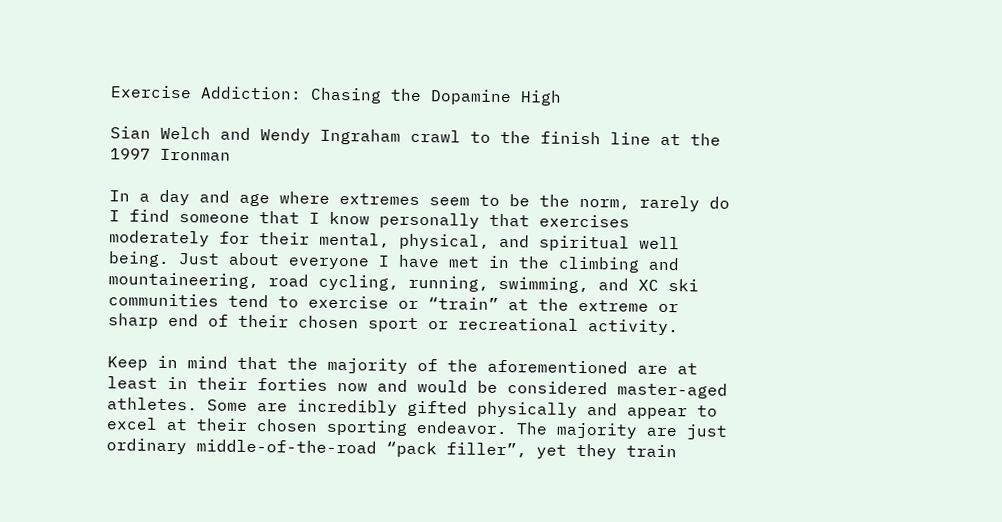Exercise Addiction: Chasing the Dopamine High

Sian Welch and Wendy Ingraham crawl to the finish line at the 1997 Ironman

In a day and age where extremes seem to be the norm, rarely do I find someone that I know personally that exercises moderately for their mental, physical, and spiritual well being. Just about everyone I have met in the climbing and mountaineering, road cycling, running, swimming, and XC ski communities tend to exercise or “train” at the extreme or sharp end of their chosen sport or recreational activity.

Keep in mind that the majority of the aforementioned are at least in their forties now and would be considered master-aged athletes. Some are incredibly gifted physically and appear to excel at their chosen sporting endeavor. The majority are just ordinary middle-of-the-road “pack filler”, yet they train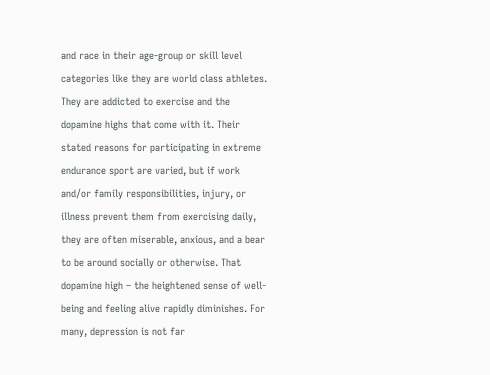and race in their age-group or skill level categories like they are world class athletes. They are addicted to exercise and the dopamine highs that come with it. Their stated reasons for participating in extreme endurance sport are varied, but if work and/or family responsibilities, injury, or illness prevent them from exercising daily, they are often miserable, anxious, and a bear to be around socially or otherwise. That dopamine high – the heightened sense of well-being and feeling alive rapidly diminishes. For many, depression is not far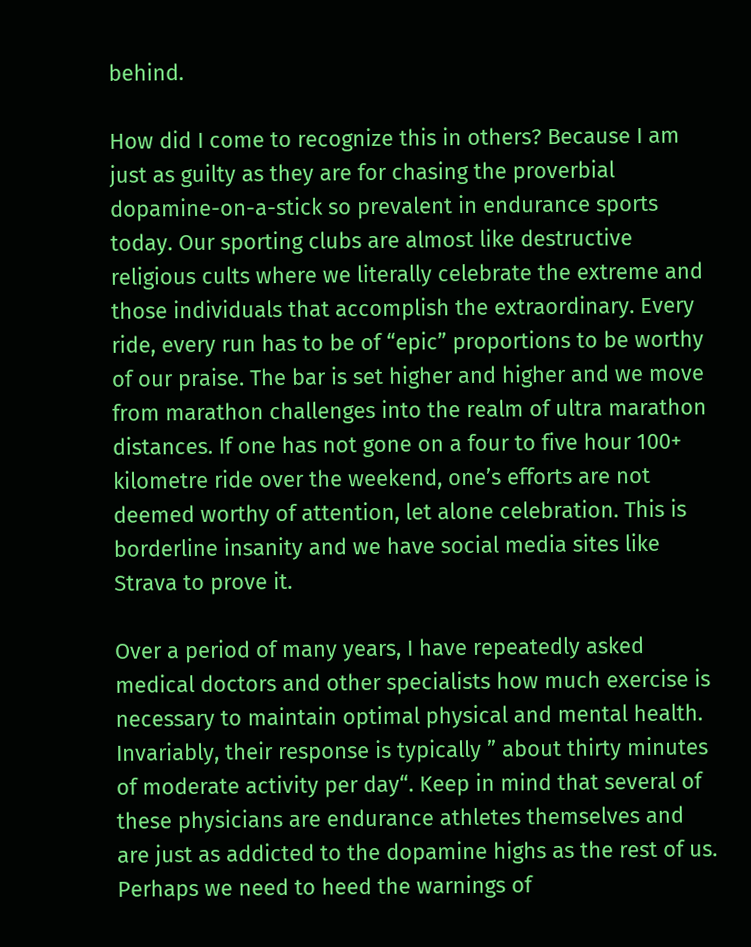behind.

How did I come to recognize this in others? Because I am just as guilty as they are for chasing the proverbial dopamine-on-a-stick so prevalent in endurance sports today. Our sporting clubs are almost like destructive religious cults where we literally celebrate the extreme and those individuals that accomplish the extraordinary. Every ride, every run has to be of “epic” proportions to be worthy of our praise. The bar is set higher and higher and we move from marathon challenges into the realm of ultra marathon distances. If one has not gone on a four to five hour 100+ kilometre ride over the weekend, one’s efforts are not deemed worthy of attention, let alone celebration. This is borderline insanity and we have social media sites like Strava to prove it.

Over a period of many years, I have repeatedly asked medical doctors and other specialists how much exercise is necessary to maintain optimal physical and mental health. Invariably, their response is typically ” about thirty minutes of moderate activity per day“. Keep in mind that several of these physicians are endurance athletes themselves and are just as addicted to the dopamine highs as the rest of us. Perhaps we need to heed the warnings of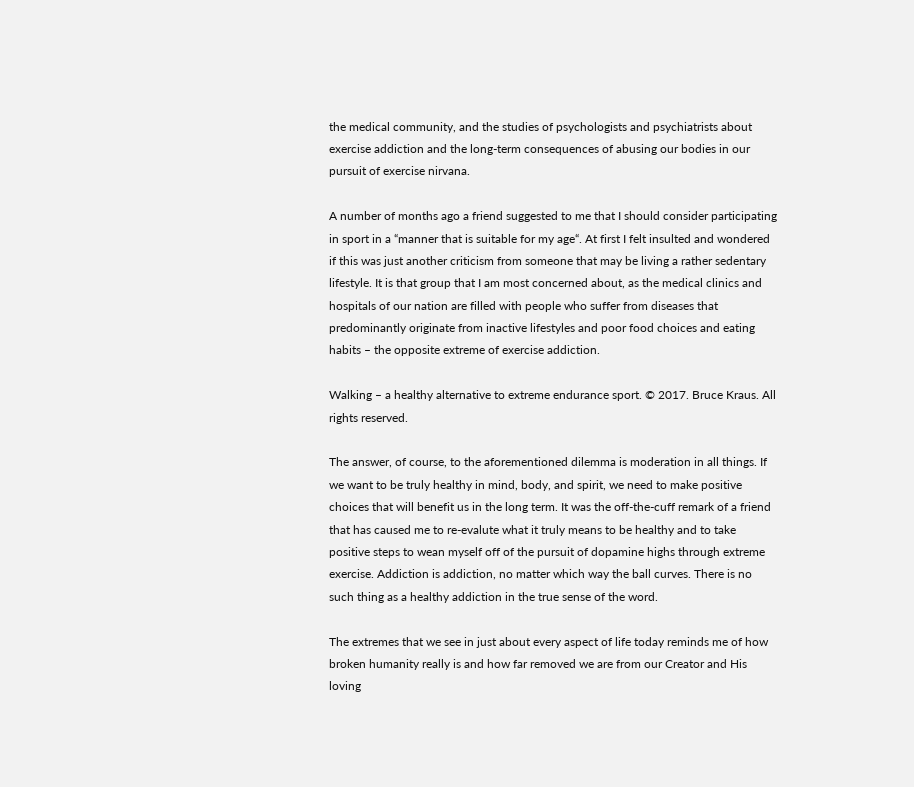the medical community, and the studies of psychologists and psychiatrists about exercise addiction and the long-term consequences of abusing our bodies in our pursuit of exercise nirvana.

A number of months ago a friend suggested to me that I should consider participating in sport in a “manner that is suitable for my age“. At first I felt insulted and wondered if this was just another criticism from someone that may be living a rather sedentary lifestyle. It is that group that I am most concerned about, as the medical clinics and hospitals of our nation are filled with people who suffer from diseases that predominantly originate from inactive lifestyles and poor food choices and eating habits – the opposite extreme of exercise addiction.

Walking – a healthy alternative to extreme endurance sport. © 2017. Bruce Kraus. All rights reserved.

The answer, of course, to the aforementioned dilemma is moderation in all things. If we want to be truly healthy in mind, body, and spirit, we need to make positive choices that will benefit us in the long term. It was the off-the-cuff remark of a friend that has caused me to re-evalute what it truly means to be healthy and to take positive steps to wean myself off of the pursuit of dopamine highs through extreme exercise. Addiction is addiction, no matter which way the ball curves. There is no such thing as a healthy addiction in the true sense of the word.

The extremes that we see in just about every aspect of life today reminds me of how broken humanity really is and how far removed we are from our Creator and His loving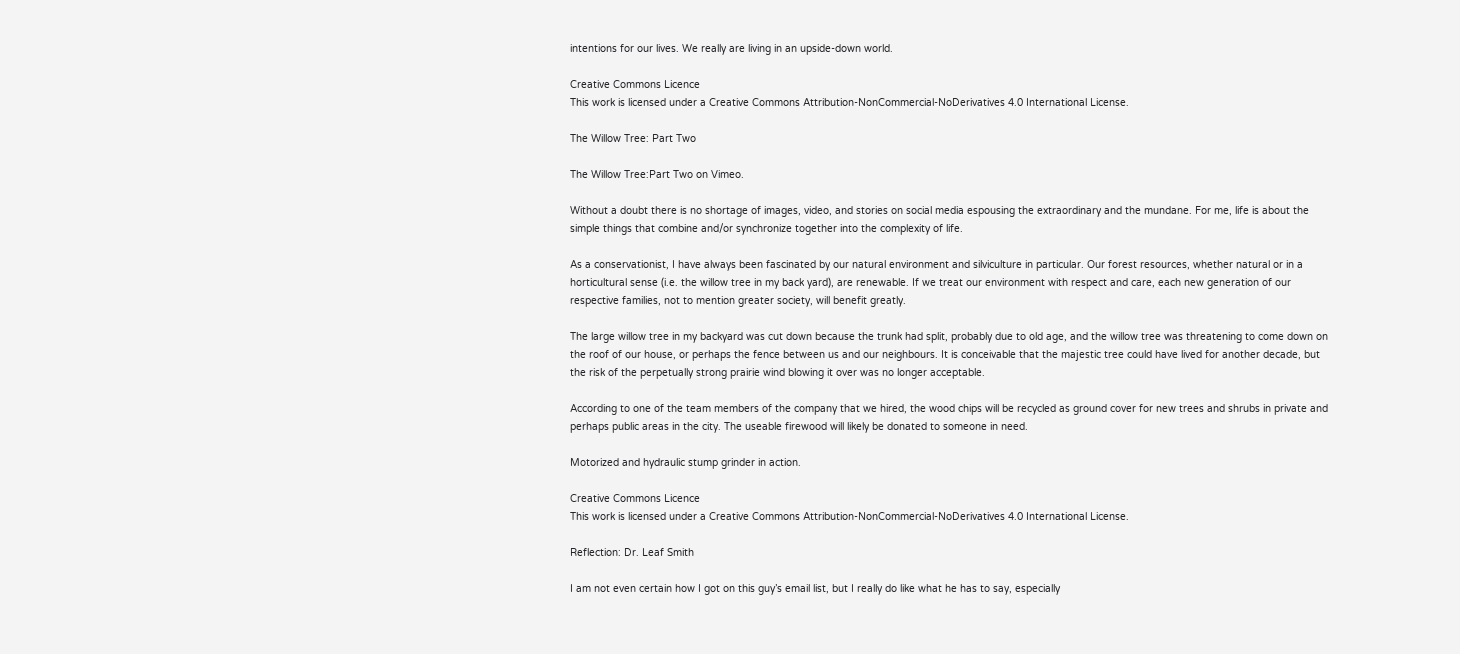intentions for our lives. We really are living in an upside-down world.

Creative Commons Licence
This work is licensed under a Creative Commons Attribution-NonCommercial-NoDerivatives 4.0 International License.

The Willow Tree: Part Two

The Willow Tree:Part Two on Vimeo.

Without a doubt there is no shortage of images, video, and stories on social media espousing the extraordinary and the mundane. For me, life is about the simple things that combine and/or synchronize together into the complexity of life.

As a conservationist, I have always been fascinated by our natural environment and silviculture in particular. Our forest resources, whether natural or in a horticultural sense (i.e. the willow tree in my back yard), are renewable. If we treat our environment with respect and care, each new generation of our respective families, not to mention greater society, will benefit greatly.

The large willow tree in my backyard was cut down because the trunk had split, probably due to old age, and the willow tree was threatening to come down on the roof of our house, or perhaps the fence between us and our neighbours. It is conceivable that the majestic tree could have lived for another decade, but the risk of the perpetually strong prairie wind blowing it over was no longer acceptable.

According to one of the team members of the company that we hired, the wood chips will be recycled as ground cover for new trees and shrubs in private and perhaps public areas in the city. The useable firewood will likely be donated to someone in need.

Motorized and hydraulic stump grinder in action.

Creative Commons Licence
This work is licensed under a Creative Commons Attribution-NonCommercial-NoDerivatives 4.0 International License.

Reflection: Dr. Leaf Smith

I am not even certain how I got on this guy’s email list, but I really do like what he has to say, especially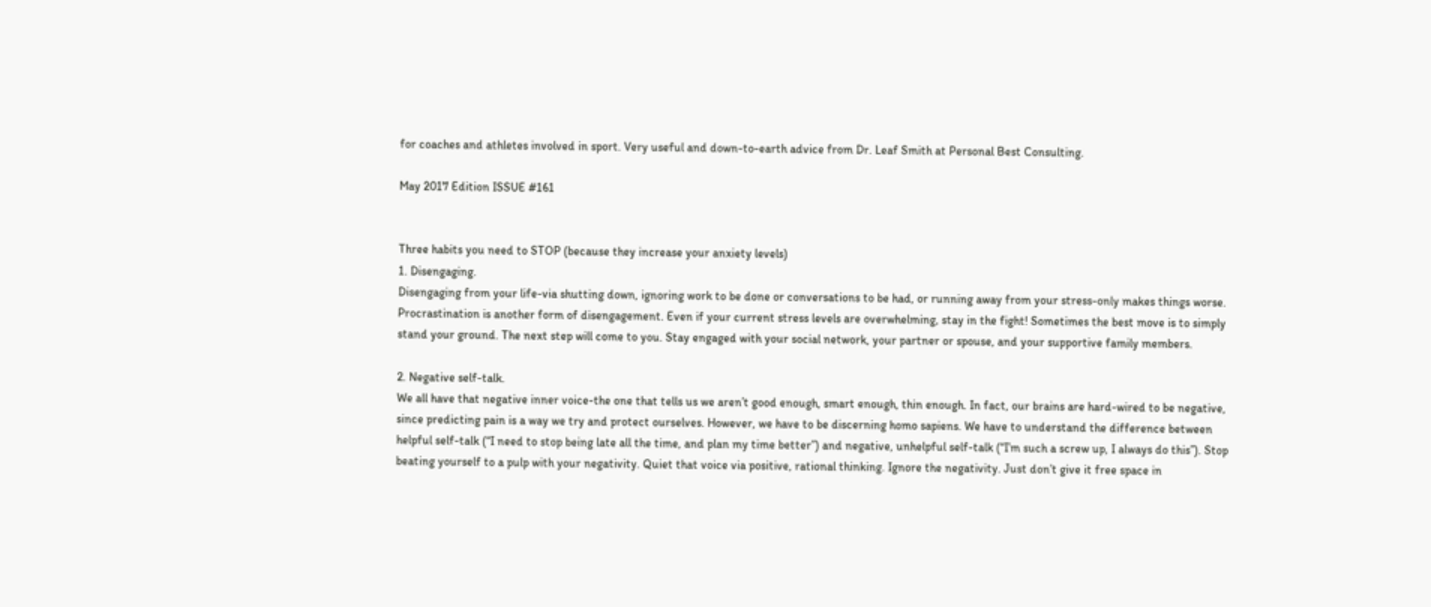for coaches and athletes involved in sport. Very useful and down-to-earth advice from Dr. Leaf Smith at Personal Best Consulting.

May 2017 Edition ISSUE #161


Three habits you need to STOP (because they increase your anxiety levels)
1. Disengaging.
Disengaging from your life-via shutting down, ignoring work to be done or conversations to be had, or running away from your stress-only makes things worse. Procrastination is another form of disengagement. Even if your current stress levels are overwhelming, stay in the fight! Sometimes the best move is to simply stand your ground. The next step will come to you. Stay engaged with your social network, your partner or spouse, and your supportive family members.

2. Negative self-talk.
We all have that negative inner voice-the one that tells us we aren’t good enough, smart enough, thin enough. In fact, our brains are hard-wired to be negative, since predicting pain is a way we try and protect ourselves. However, we have to be discerning homo sapiens. We have to understand the difference between helpful self-talk (“I need to stop being late all the time, and plan my time better”) and negative, unhelpful self-talk (“I’m such a screw up, I always do this”). Stop beating yourself to a pulp with your negativity. Quiet that voice via positive, rational thinking. Ignore the negativity. Just don’t give it free space in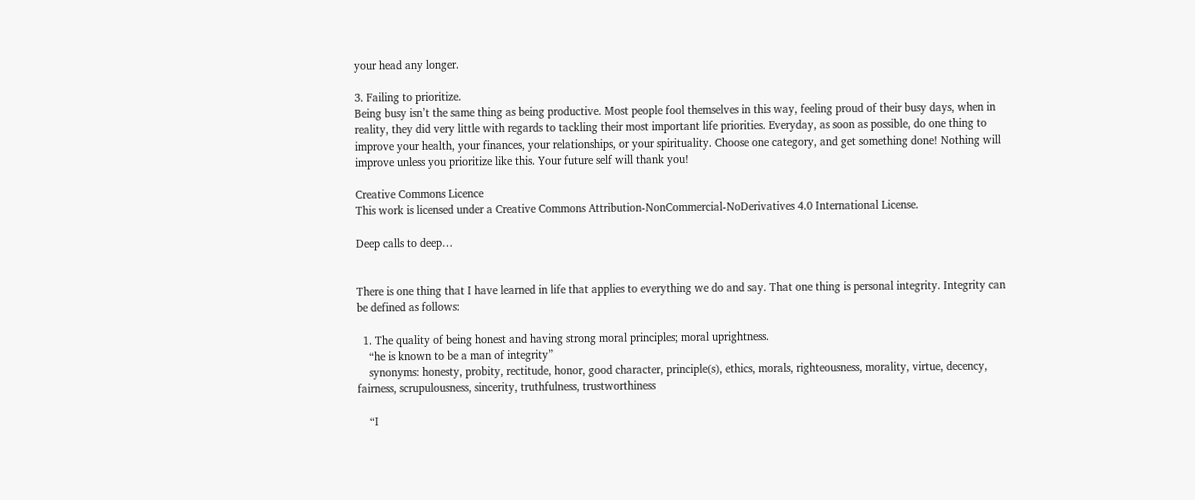your head any longer.

3. Failing to prioritize.
Being busy isn’t the same thing as being productive. Most people fool themselves in this way, feeling proud of their busy days, when in reality, they did very little with regards to tackling their most important life priorities. Everyday, as soon as possible, do one thing to improve your health, your finances, your relationships, or your spirituality. Choose one category, and get something done! Nothing will improve unless you prioritize like this. Your future self will thank you!

Creative Commons Licence
This work is licensed under a Creative Commons Attribution-NonCommercial-NoDerivatives 4.0 International License.

Deep calls to deep…


There is one thing that I have learned in life that applies to everything we do and say. That one thing is personal integrity. Integrity can be defined as follows:

  1. The quality of being honest and having strong moral principles; moral uprightness.
    “he is known to be a man of integrity”
    synonyms: honesty, probity, rectitude, honor, good character, principle(s), ethics, morals, righteousness, morality, virtue, decency, fairness, scrupulousness, sincerity, truthfulness, trustworthiness

    “I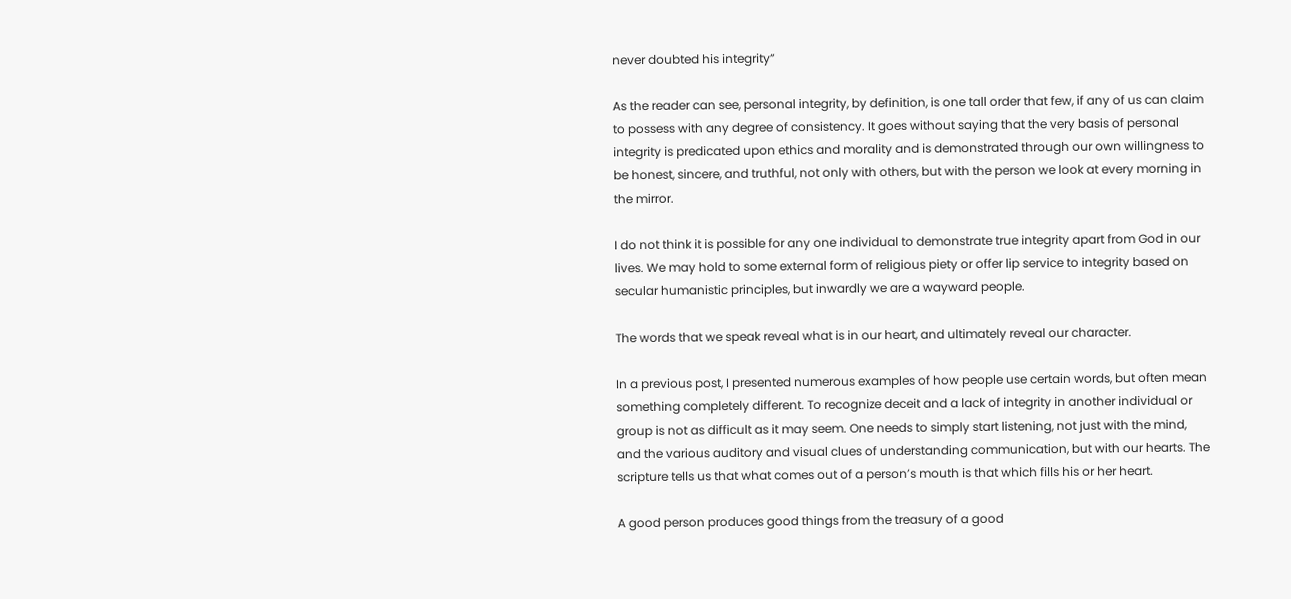never doubted his integrity”

As the reader can see, personal integrity, by definition, is one tall order that few, if any of us can claim to possess with any degree of consistency. It goes without saying that the very basis of personal integrity is predicated upon ethics and morality and is demonstrated through our own willingness to be honest, sincere, and truthful, not only with others, but with the person we look at every morning in the mirror.

I do not think it is possible for any one individual to demonstrate true integrity apart from God in our lives. We may hold to some external form of religious piety or offer lip service to integrity based on secular humanistic principles, but inwardly we are a wayward people.

The words that we speak reveal what is in our heart, and ultimately reveal our character.

In a previous post, I presented numerous examples of how people use certain words, but often mean something completely different. To recognize deceit and a lack of integrity in another individual or group is not as difficult as it may seem. One needs to simply start listening, not just with the mind, and the various auditory and visual clues of understanding communication, but with our hearts. The scripture tells us that what comes out of a person’s mouth is that which fills his or her heart.

A good person produces good things from the treasury of a good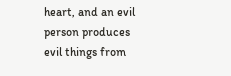heart, and an evil person produces evil things from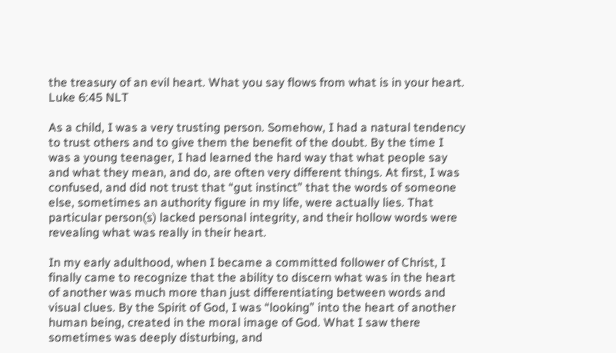the treasury of an evil heart. What you say flows from what is in your heart. Luke 6:45 NLT

As a child, I was a very trusting person. Somehow, I had a natural tendency to trust others and to give them the benefit of the doubt. By the time I was a young teenager, I had learned the hard way that what people say and what they mean, and do, are often very different things. At first, I was confused, and did not trust that “gut instinct” that the words of someone else, sometimes an authority figure in my life, were actually lies. That particular person(s) lacked personal integrity, and their hollow words were revealing what was really in their heart.

In my early adulthood, when I became a committed follower of Christ, I finally came to recognize that the ability to discern what was in the heart of another was much more than just differentiating between words and visual clues. By the Spirit of God, I was “looking” into the heart of another human being, created in the moral image of God. What I saw there sometimes was deeply disturbing, and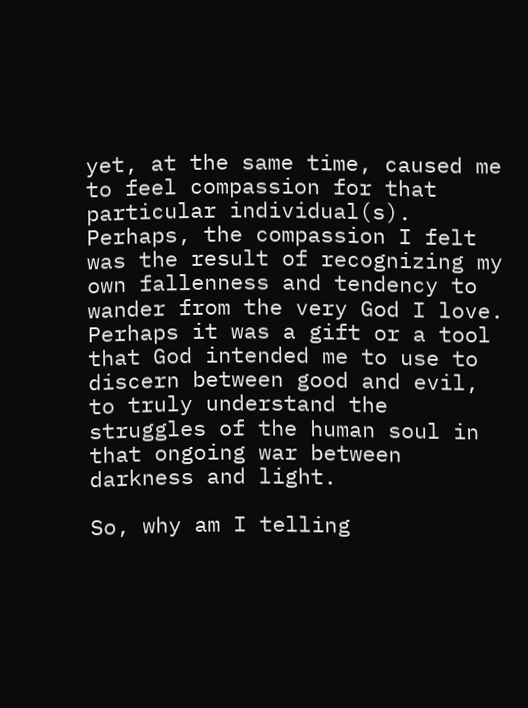yet, at the same time, caused me to feel compassion for that particular individual(s). Perhaps, the compassion I felt was the result of recognizing my own fallenness and tendency to wander from the very God I love. Perhaps it was a gift or a tool that God intended me to use to discern between good and evil, to truly understand the struggles of the human soul in that ongoing war between darkness and light.

So, why am I telling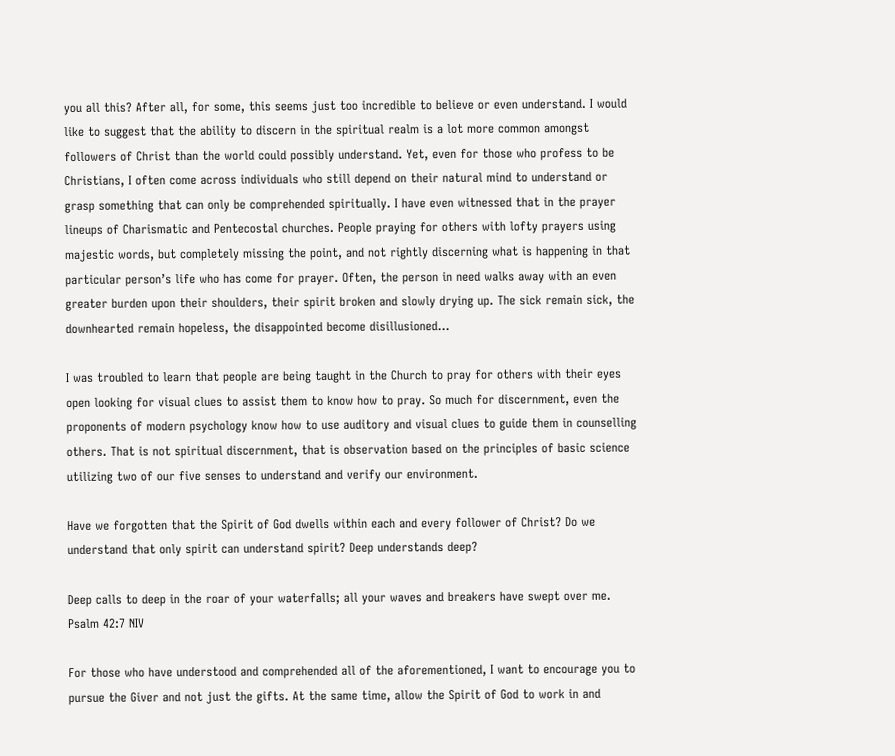you all this? After all, for some, this seems just too incredible to believe or even understand. I would like to suggest that the ability to discern in the spiritual realm is a lot more common amongst followers of Christ than the world could possibly understand. Yet, even for those who profess to be Christians, I often come across individuals who still depend on their natural mind to understand or grasp something that can only be comprehended spiritually. I have even witnessed that in the prayer lineups of Charismatic and Pentecostal churches. People praying for others with lofty prayers using majestic words, but completely missing the point, and not rightly discerning what is happening in that particular person’s life who has come for prayer. Often, the person in need walks away with an even greater burden upon their shoulders, their spirit broken and slowly drying up. The sick remain sick, the downhearted remain hopeless, the disappointed become disillusioned…

I was troubled to learn that people are being taught in the Church to pray for others with their eyes open looking for visual clues to assist them to know how to pray. So much for discernment, even the proponents of modern psychology know how to use auditory and visual clues to guide them in counselling others. That is not spiritual discernment, that is observation based on the principles of basic science utilizing two of our five senses to understand and verify our environment.

Have we forgotten that the Spirit of God dwells within each and every follower of Christ? Do we understand that only spirit can understand spirit? Deep understands deep?

Deep calls to deep in the roar of your waterfalls; all your waves and breakers have swept over me. Psalm 42:7 NIV

For those who have understood and comprehended all of the aforementioned, I want to encourage you to pursue the Giver and not just the gifts. At the same time, allow the Spirit of God to work in and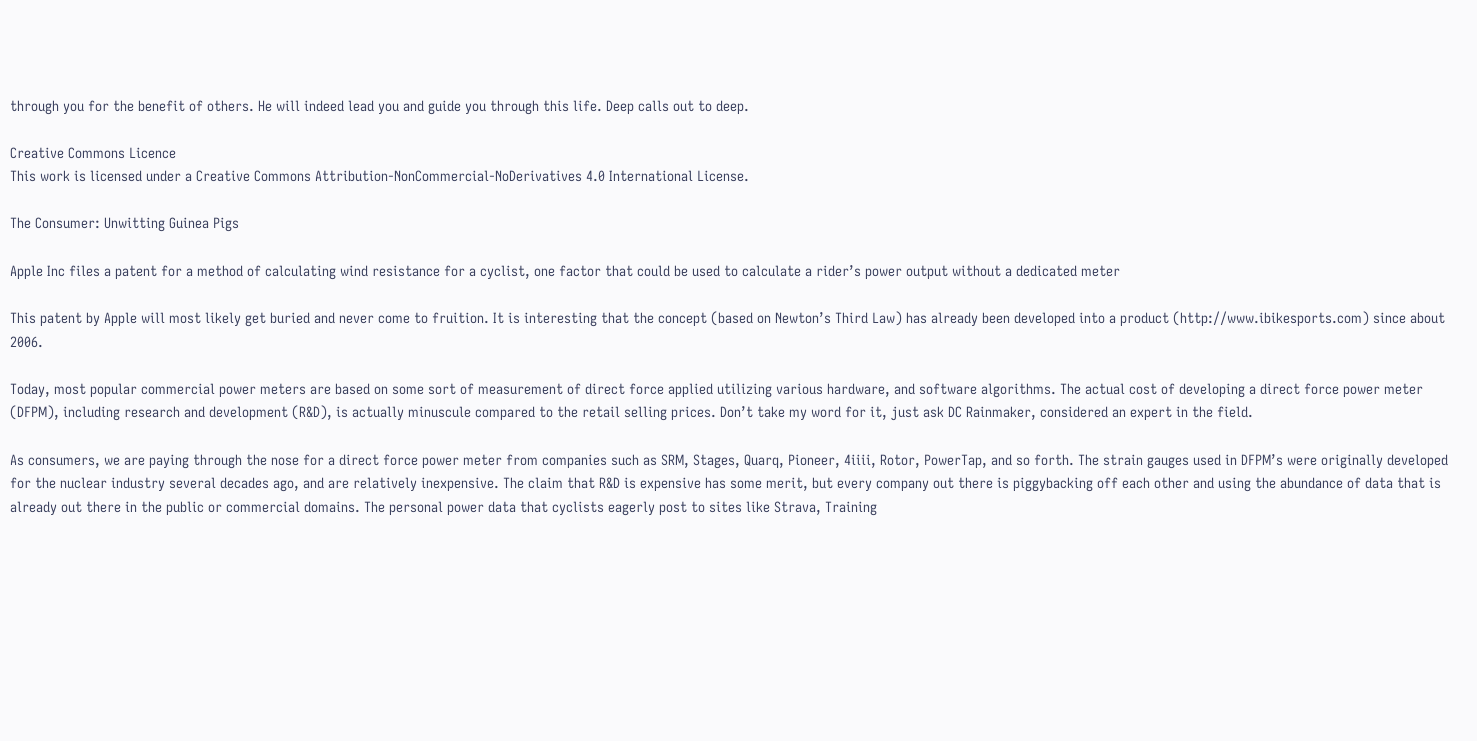through you for the benefit of others. He will indeed lead you and guide you through this life. Deep calls out to deep.

Creative Commons Licence
This work is licensed under a Creative Commons Attribution-NonCommercial-NoDerivatives 4.0 International License.

The Consumer: Unwitting Guinea Pigs

Apple Inc files a patent for a method of calculating wind resistance for a cyclist, one factor that could be used to calculate a rider’s power output without a dedicated meter

This patent by Apple will most likely get buried and never come to fruition. It is interesting that the concept (based on Newton’s Third Law) has already been developed into a product (http://www.ibikesports.com) since about 2006.

Today, most popular commercial power meters are based on some sort of measurement of direct force applied utilizing various hardware, and software algorithms. The actual cost of developing a direct force power meter (DFPM), including research and development (R&D), is actually minuscule compared to the retail selling prices. Don’t take my word for it, just ask DC Rainmaker, considered an expert in the field.

As consumers, we are paying through the nose for a direct force power meter from companies such as SRM, Stages, Quarq, Pioneer, 4iiii, Rotor, PowerTap, and so forth. The strain gauges used in DFPM’s were originally developed for the nuclear industry several decades ago, and are relatively inexpensive. The claim that R&D is expensive has some merit, but every company out there is piggybacking off each other and using the abundance of data that is already out there in the public or commercial domains. The personal power data that cyclists eagerly post to sites like Strava, Training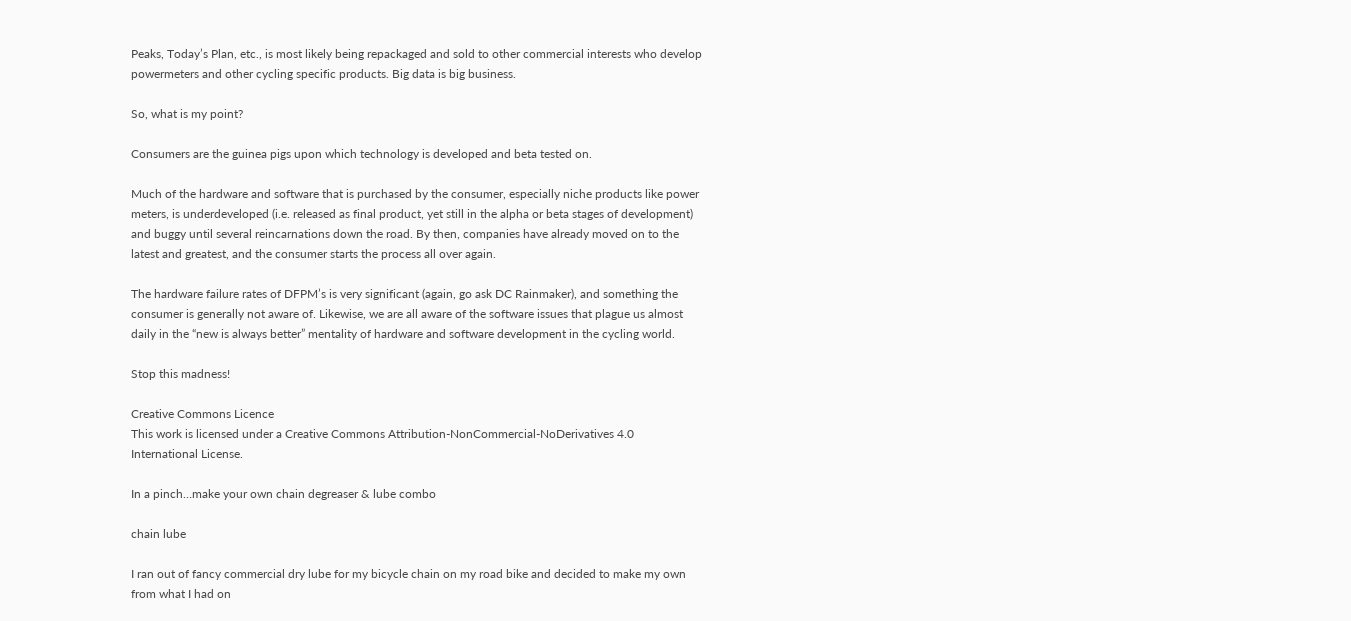Peaks, Today’s Plan, etc., is most likely being repackaged and sold to other commercial interests who develop powermeters and other cycling specific products. Big data is big business.

So, what is my point?

Consumers are the guinea pigs upon which technology is developed and beta tested on.

Much of the hardware and software that is purchased by the consumer, especially niche products like power meters, is underdeveloped (i.e. released as final product, yet still in the alpha or beta stages of development) and buggy until several reincarnations down the road. By then, companies have already moved on to the latest and greatest, and the consumer starts the process all over again.

The hardware failure rates of DFPM’s is very significant (again, go ask DC Rainmaker), and something the consumer is generally not aware of. Likewise, we are all aware of the software issues that plague us almost daily in the “new is always better” mentality of hardware and software development in the cycling world.

Stop this madness!

Creative Commons Licence
This work is licensed under a Creative Commons Attribution-NonCommercial-NoDerivatives 4.0 International License.

In a pinch…make your own chain degreaser & lube combo

chain lube

I ran out of fancy commercial dry lube for my bicycle chain on my road bike and decided to make my own from what I had on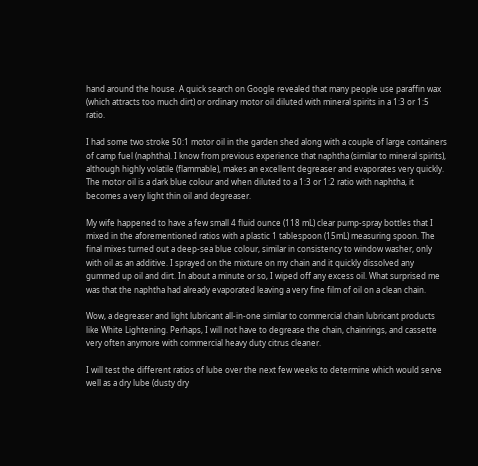hand around the house. A quick search on Google revealed that many people use paraffin wax (which attracts too much dirt) or ordinary motor oil diluted with mineral spirits in a 1:3 or 1:5 ratio.

I had some two stroke 50:1 motor oil in the garden shed along with a couple of large containers of camp fuel (naphtha). I know from previous experience that naphtha (similar to mineral spirits), although highly volatile (flammable), makes an excellent degreaser and evaporates very quickly. The motor oil is a dark blue colour and when diluted to a 1:3 or 1:2 ratio with naphtha, it becomes a very light thin oil and degreaser.

My wife happened to have a few small 4 fluid ounce (118 mL) clear pump-spray bottles that I mixed in the aforementioned ratios with a plastic 1 tablespoon (15mL) measuring spoon. The final mixes turned out a deep-sea blue colour, similar in consistency to window washer, only with oil as an additive. I sprayed on the mixture on my chain and it quickly dissolved any gummed up oil and dirt. In about a minute or so, I wiped off any excess oil. What surprised me was that the naphtha had already evaporated leaving a very fine film of oil on a clean chain.

Wow, a degreaser and light lubricant all-in-one similar to commercial chain lubricant products like White Lightening. Perhaps, I will not have to degrease the chain, chainrings, and cassette very often anymore with commercial heavy duty citrus cleaner.

I will test the different ratios of lube over the next few weeks to determine which would serve well as a dry lube (dusty dry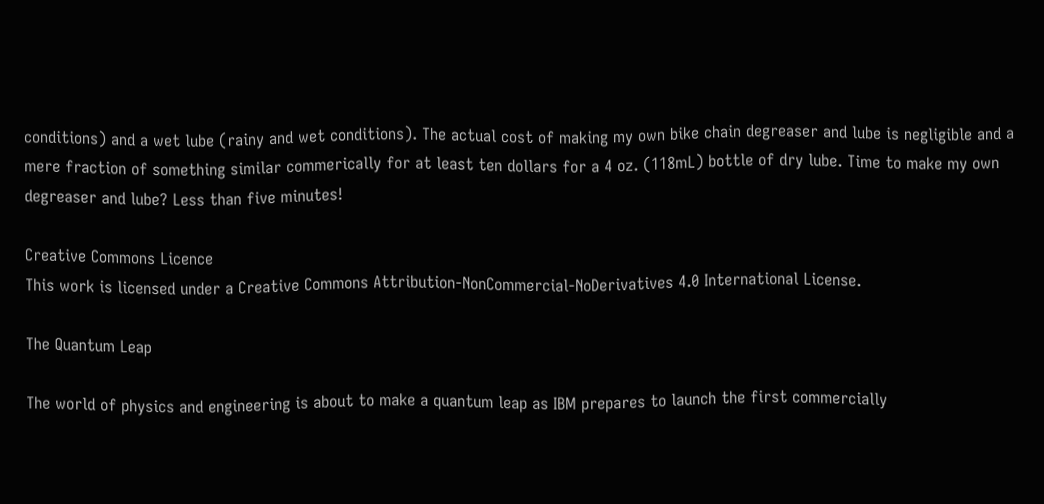conditions) and a wet lube (rainy and wet conditions). The actual cost of making my own bike chain degreaser and lube is negligible and a mere fraction of something similar commerically for at least ten dollars for a 4 oz. (118mL) bottle of dry lube. Time to make my own degreaser and lube? Less than five minutes!

Creative Commons Licence
This work is licensed under a Creative Commons Attribution-NonCommercial-NoDerivatives 4.0 International License.

The Quantum Leap

The world of physics and engineering is about to make a quantum leap as IBM prepares to launch the first commercially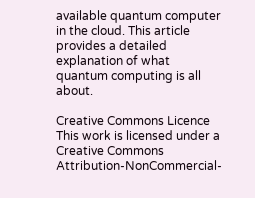available quantum computer in the cloud. This article provides a detailed explanation of what quantum computing is all about.

Creative Commons Licence
This work is licensed under a Creative Commons Attribution-NonCommercial-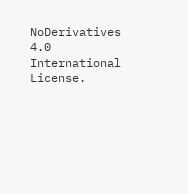NoDerivatives 4.0 International License.